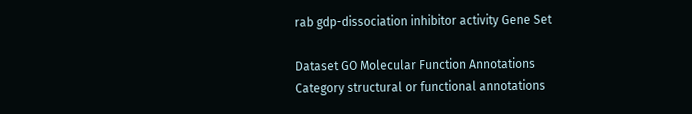rab gdp-dissociation inhibitor activity Gene Set

Dataset GO Molecular Function Annotations
Category structural or functional annotations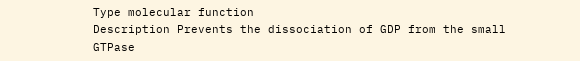Type molecular function
Description Prevents the dissociation of GDP from the small GTPase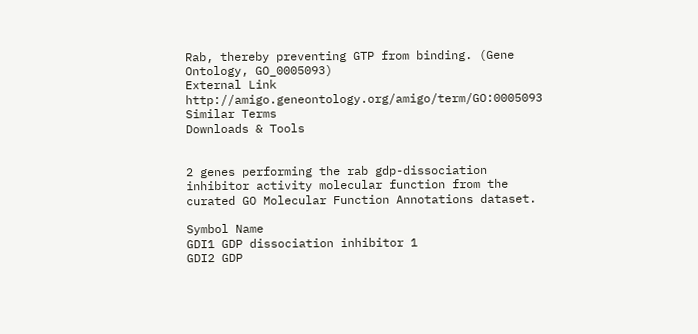Rab, thereby preventing GTP from binding. (Gene Ontology, GO_0005093)
External Link http://amigo.geneontology.org/amigo/term/GO:0005093
Similar Terms
Downloads & Tools


2 genes performing the rab gdp-dissociation inhibitor activity molecular function from the curated GO Molecular Function Annotations dataset.

Symbol Name
GDI1 GDP dissociation inhibitor 1
GDI2 GDP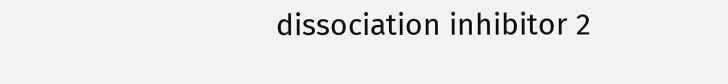dissociation inhibitor 2